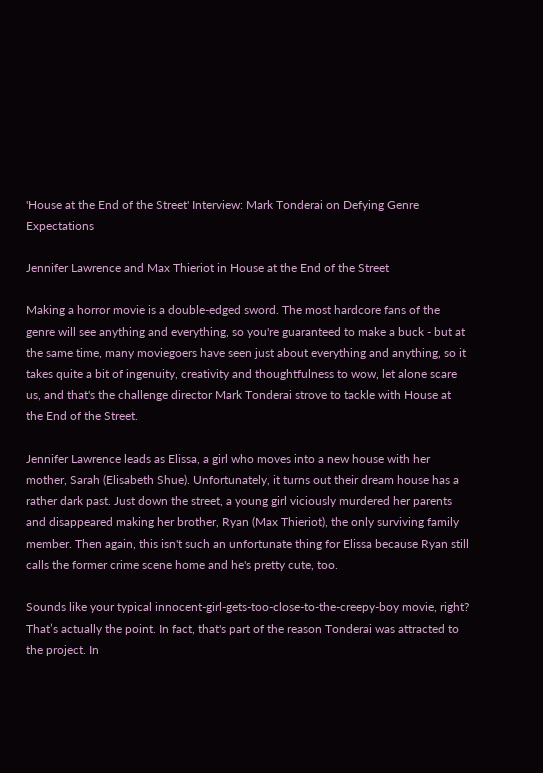'House at the End of the Street' Interview: Mark Tonderai on Defying Genre Expectations

Jennifer Lawrence and Max Thieriot in House at the End of the Street

Making a horror movie is a double-edged sword. The most hardcore fans of the genre will see anything and everything, so you're guaranteed to make a buck - but at the same time, many moviegoers have seen just about everything and anything, so it takes quite a bit of ingenuity, creativity and thoughtfulness to wow, let alone scare us, and that's the challenge director Mark Tonderai strove to tackle with House at the End of the Street.

Jennifer Lawrence leads as Elissa, a girl who moves into a new house with her mother, Sarah (Elisabeth Shue). Unfortunately, it turns out their dream house has a rather dark past. Just down the street, a young girl viciously murdered her parents and disappeared making her brother, Ryan (Max Thieriot), the only surviving family member. Then again, this isn't such an unfortunate thing for Elissa because Ryan still calls the former crime scene home and he's pretty cute, too.

Sounds like your typical innocent-girl-gets-too-close-to-the-creepy-boy movie, right? That’s actually the point. In fact, that's part of the reason Tonderai was attracted to the project. In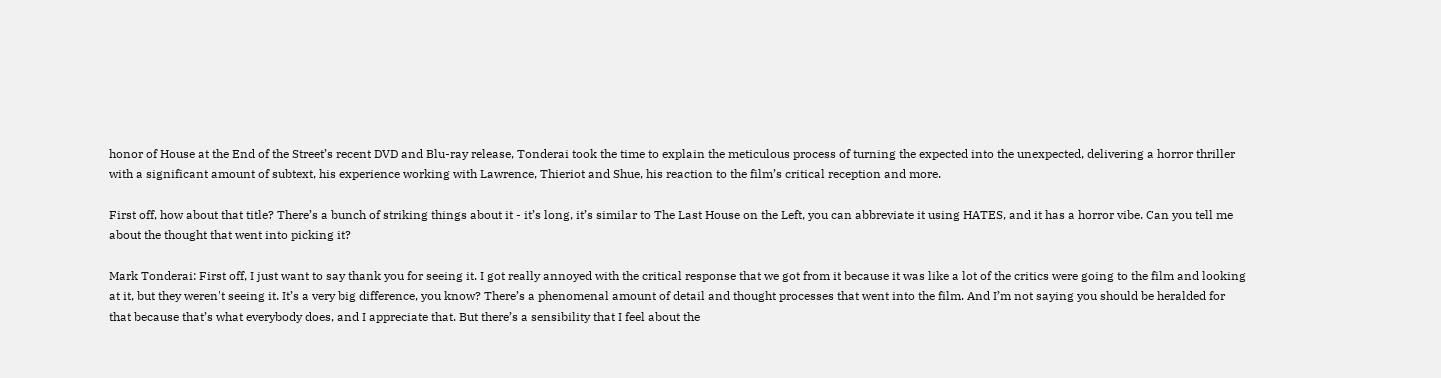honor of House at the End of the Street’s recent DVD and Blu-ray release, Tonderai took the time to explain the meticulous process of turning the expected into the unexpected, delivering a horror thriller with a significant amount of subtext, his experience working with Lawrence, Thieriot and Shue, his reaction to the film’s critical reception and more.

First off, how about that title? There’s a bunch of striking things about it - it’s long, it’s similar to The Last House on the Left, you can abbreviate it using HATES, and it has a horror vibe. Can you tell me about the thought that went into picking it?

Mark Tonderai: First off, I just want to say thank you for seeing it. I got really annoyed with the critical response that we got from it because it was like a lot of the critics were going to the film and looking at it, but they weren't seeing it. It’s a very big difference, you know? There’s a phenomenal amount of detail and thought processes that went into the film. And I’m not saying you should be heralded for that because that’s what everybody does, and I appreciate that. But there’s a sensibility that I feel about the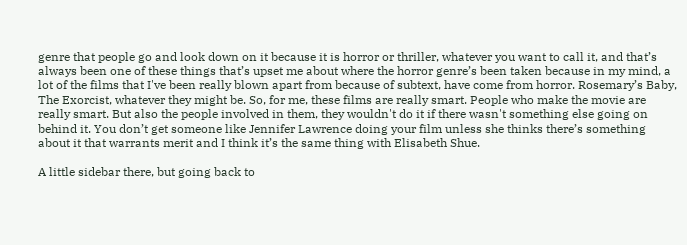genre that people go and look down on it because it is horror or thriller, whatever you want to call it, and that’s always been one of these things that’s upset me about where the horror genre’s been taken because in my mind, a lot of the films that I've been really blown apart from because of subtext, have come from horror. Rosemary’s Baby, The Exorcist, whatever they might be. So, for me, these films are really smart. People who make the movie are really smart. But also the people involved in them, they wouldn't do it if there wasn't something else going on behind it. You don’t get someone like Jennifer Lawrence doing your film unless she thinks there’s something about it that warrants merit and I think it’s the same thing with Elisabeth Shue.

A little sidebar there, but going back to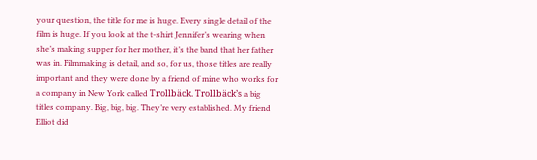your question, the title for me is huge. Every single detail of the film is huge. If you look at the t-shirt Jennifer’s wearing when she’s making supper for her mother, it’s the band that her father was in. Filmmaking is detail, and so, for us, those titles are really important and they were done by a friend of mine who works for a company in New York called Trollbäck. Trollbäck’s a big titles company. Big, big, big. They’re very established. My friend Elliot did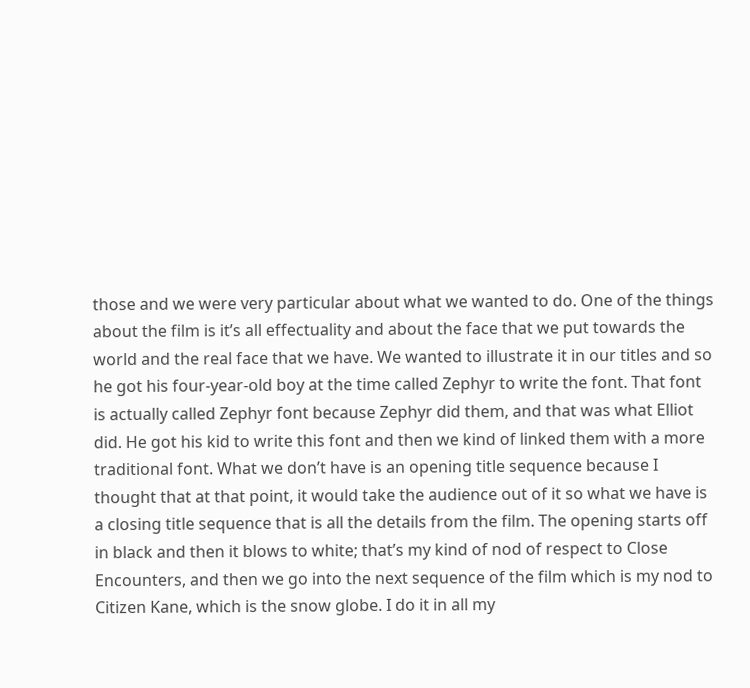those and we were very particular about what we wanted to do. One of the things about the film is it’s all effectuality and about the face that we put towards the world and the real face that we have. We wanted to illustrate it in our titles and so he got his four-year-old boy at the time called Zephyr to write the font. That font is actually called Zephyr font because Zephyr did them, and that was what Elliot did. He got his kid to write this font and then we kind of linked them with a more traditional font. What we don’t have is an opening title sequence because I thought that at that point, it would take the audience out of it so what we have is a closing title sequence that is all the details from the film. The opening starts off in black and then it blows to white; that’s my kind of nod of respect to Close Encounters, and then we go into the next sequence of the film which is my nod to Citizen Kane, which is the snow globe. I do it in all my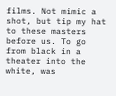films. Not mimic a shot, but tip my hat to these masters before us. To go from black in a theater into the white, was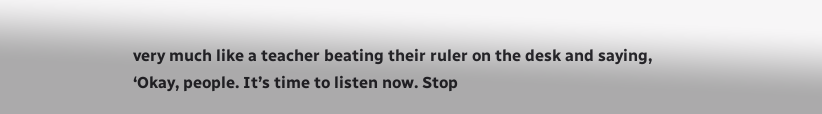very much like a teacher beating their ruler on the desk and saying, ‘Okay, people. It’s time to listen now. Stop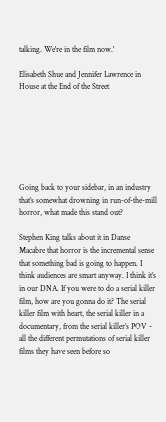talking. We're in the film now.'

Elisabeth Shue and Jennifer Lawrence in House at the End of the Street







Going back to your sidebar, in an industry that’s somewhat drowning in run-of-the-mill horror, what made this stand out?

Stephen King talks about it in Danse Macabre that horror is the incremental sense that something bad is going to happen. I think audiences are smart anyway. I think it’s in our DNA. If you were to do a serial killer film, how are you gonna do it? The serial killer film with heart, the serial killer in a documentary, from the serial killer’s POV - all the different permutations of serial killer films they have seen before so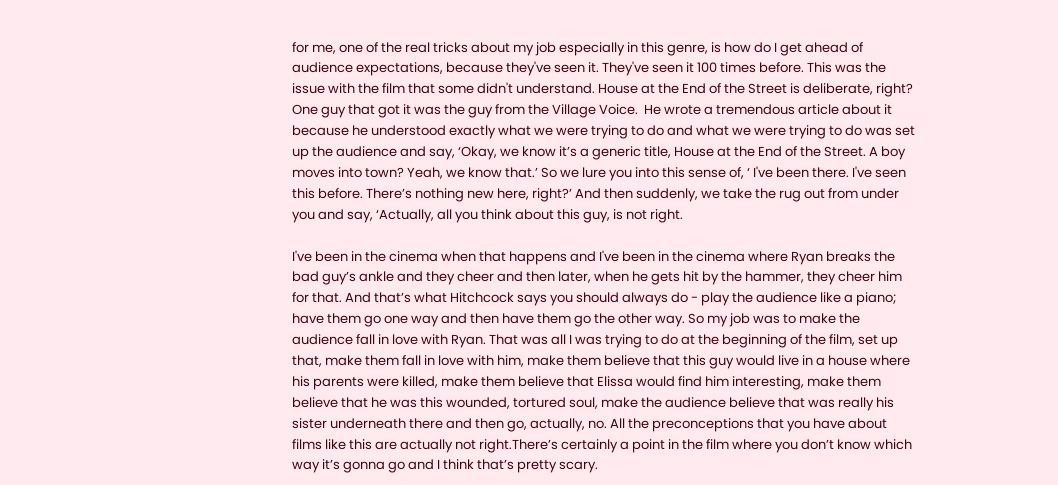for me, one of the real tricks about my job especially in this genre, is how do I get ahead of audience expectations, because they've seen it. They've seen it 100 times before. This was the issue with the film that some didn't understand. House at the End of the Street is deliberate, right? One guy that got it was the guy from the Village Voice.  He wrote a tremendous article about it because he understood exactly what we were trying to do and what we were trying to do was set up the audience and say, ‘Okay, we know it’s a generic title, House at the End of the Street. A boy moves into town? Yeah, we know that.’ So we lure you into this sense of, ‘ I've been there. I've seen this before. There’s nothing new here, right?’ And then suddenly, we take the rug out from under you and say, ‘Actually, all you think about this guy, is not right.

I've been in the cinema when that happens and I've been in the cinema where Ryan breaks the bad guy’s ankle and they cheer and then later, when he gets hit by the hammer, they cheer him for that. And that’s what Hitchcock says you should always do - play the audience like a piano; have them go one way and then have them go the other way. So my job was to make the audience fall in love with Ryan. That was all I was trying to do at the beginning of the film, set up that, make them fall in love with him, make them believe that this guy would live in a house where his parents were killed, make them believe that Elissa would find him interesting, make them believe that he was this wounded, tortured soul, make the audience believe that was really his sister underneath there and then go, actually, no. All the preconceptions that you have about films like this are actually not right.There’s certainly a point in the film where you don’t know which way it’s gonna go and I think that’s pretty scary.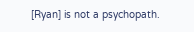[Ryan] is not a psychopath.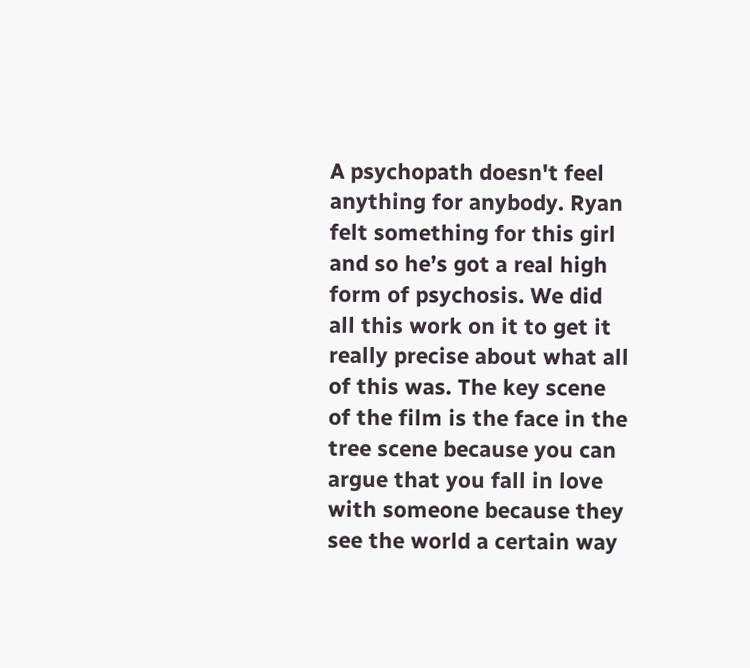A psychopath doesn't feel anything for anybody. Ryan felt something for this girl and so he’s got a real high form of psychosis. We did all this work on it to get it really precise about what all of this was. The key scene of the film is the face in the tree scene because you can argue that you fall in love with someone because they see the world a certain way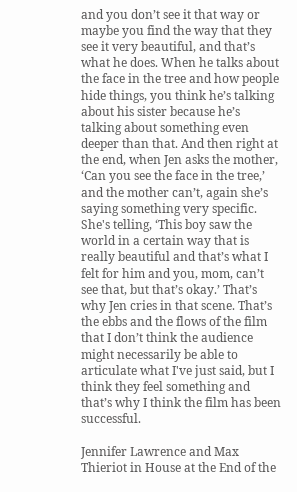and you don’t see it that way or maybe you find the way that they see it very beautiful, and that’s what he does. When he talks about the face in the tree and how people hide things, you think he’s talking about his sister because he’s talking about something even deeper than that. And then right at the end, when Jen asks the mother, ‘Can you see the face in the tree,’ and the mother can’t, again she’s saying something very specific. She's telling, ‘This boy saw the world in a certain way that is really beautiful and that’s what I felt for him and you, mom, can’t see that, but that’s okay.’ That’s why Jen cries in that scene. That’s the ebbs and the flows of the film that I don’t think the audience might necessarily be able to articulate what I've just said, but I think they feel something and that’s why I think the film has been successful.

Jennifer Lawrence and Max Thieriot in House at the End of the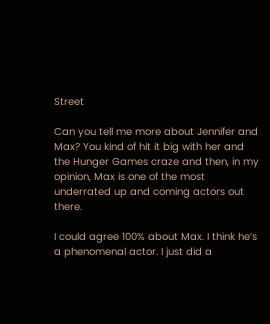Street

Can you tell me more about Jennifer and Max? You kind of hit it big with her and the Hunger Games craze and then, in my opinion, Max is one of the most underrated up and coming actors out there.

I could agree 100% about Max. I think he’s a phenomenal actor. I just did a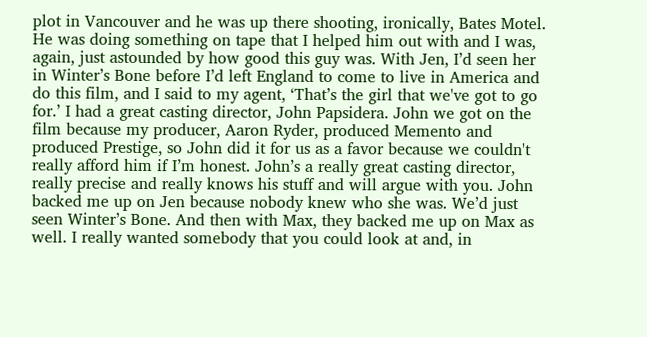plot in Vancouver and he was up there shooting, ironically, Bates Motel. He was doing something on tape that I helped him out with and I was, again, just astounded by how good this guy was. With Jen, I’d seen her in Winter’s Bone before I’d left England to come to live in America and do this film, and I said to my agent, ‘That’s the girl that we've got to go for.’ I had a great casting director, John Papsidera. John we got on the film because my producer, Aaron Ryder, produced Memento and produced Prestige, so John did it for us as a favor because we couldn't really afford him if I’m honest. John’s a really great casting director, really precise and really knows his stuff and will argue with you. John backed me up on Jen because nobody knew who she was. We’d just seen Winter’s Bone. And then with Max, they backed me up on Max as well. I really wanted somebody that you could look at and, in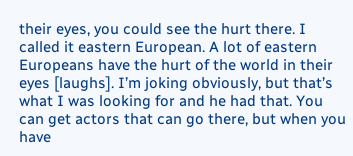their eyes, you could see the hurt there. I called it eastern European. A lot of eastern Europeans have the hurt of the world in their eyes [laughs]. I’m joking obviously, but that’s what I was looking for and he had that. You can get actors that can go there, but when you have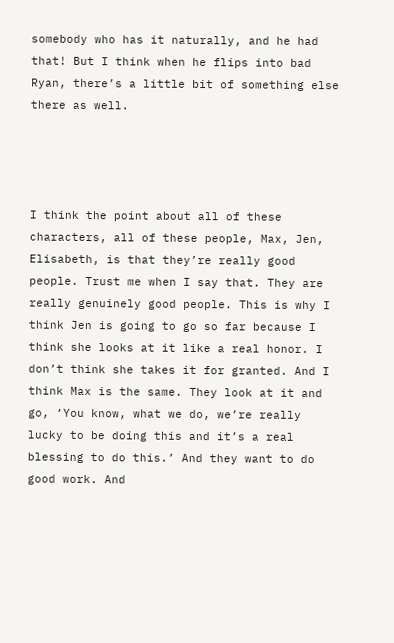somebody who has it naturally, and he had that! But I think when he flips into bad Ryan, there’s a little bit of something else there as well.




I think the point about all of these characters, all of these people, Max, Jen, Elisabeth, is that they’re really good people. Trust me when I say that. They are really genuinely good people. This is why I think Jen is going to go so far because I think she looks at it like a real honor. I don’t think she takes it for granted. And I think Max is the same. They look at it and go, ‘You know, what we do, we’re really lucky to be doing this and it’s a real blessing to do this.’ And they want to do good work. And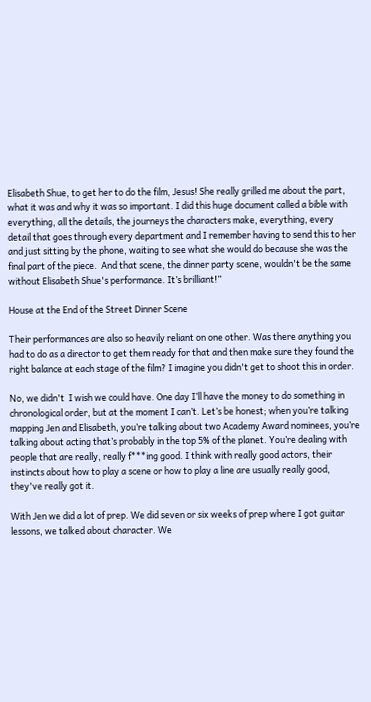Elisabeth Shue, to get her to do the film, Jesus! She really grilled me about the part, what it was and why it was so important. I did this huge document called a bible with everything, all the details, the journeys the characters make, everything, every detail that goes through every department and I remember having to send this to her and just sitting by the phone, waiting to see what she would do because she was the final part of the piece.  And that scene, the dinner party scene, wouldn't be the same without Elisabeth Shue's performance. It’s brilliant!”

House at the End of the Street Dinner Scene

Their performances are also so heavily reliant on one other. Was there anything you had to do as a director to get them ready for that and then make sure they found the right balance at each stage of the film? I imagine you didn't get to shoot this in order.

No, we didn't  I wish we could have. One day I’ll have the money to do something in chronological order, but at the moment I can’t. Let’s be honest; when you’re talking mapping Jen and Elisabeth, you’re talking about two Academy Award nominees, you’re talking about acting that’s probably in the top 5% of the planet. You’re dealing with people that are really, really f***ing good. I think with really good actors, their instincts about how to play a scene or how to play a line are usually really good, they've really got it.

With Jen we did a lot of prep. We did seven or six weeks of prep where I got guitar lessons, we talked about character. We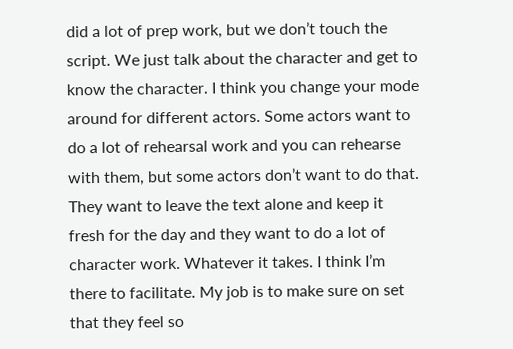did a lot of prep work, but we don’t touch the script. We just talk about the character and get to know the character. I think you change your mode around for different actors. Some actors want to do a lot of rehearsal work and you can rehearse with them, but some actors don’t want to do that. They want to leave the text alone and keep it fresh for the day and they want to do a lot of character work. Whatever it takes. I think I’m there to facilitate. My job is to make sure on set that they feel so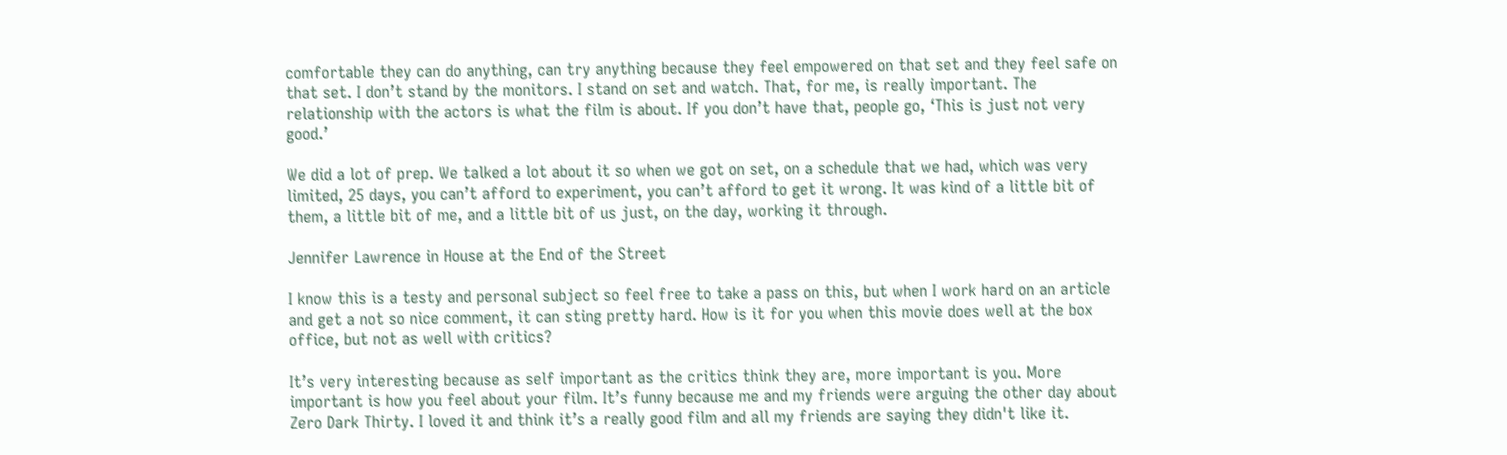comfortable they can do anything, can try anything because they feel empowered on that set and they feel safe on that set. I don’t stand by the monitors. I stand on set and watch. That, for me, is really important. The relationship with the actors is what the film is about. If you don’t have that, people go, ‘This is just not very good.’

We did a lot of prep. We talked a lot about it so when we got on set, on a schedule that we had, which was very limited, 25 days, you can’t afford to experiment, you can’t afford to get it wrong. It was kind of a little bit of them, a little bit of me, and a little bit of us just, on the day, working it through.

Jennifer Lawrence in House at the End of the Street

I know this is a testy and personal subject so feel free to take a pass on this, but when I work hard on an article and get a not so nice comment, it can sting pretty hard. How is it for you when this movie does well at the box office, but not as well with critics?

It’s very interesting because as self important as the critics think they are, more important is you. More important is how you feel about your film. It’s funny because me and my friends were arguing the other day about Zero Dark Thirty. I loved it and think it’s a really good film and all my friends are saying they didn't like it.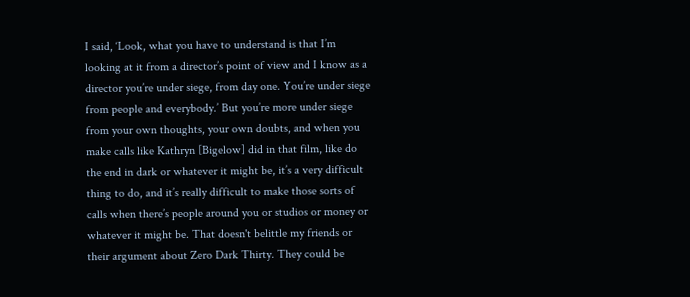I said, ‘Look, what you have to understand is that I’m looking at it from a director’s point of view and I know as a director you’re under siege, from day one. You’re under siege from people and everybody.’ But you’re more under siege from your own thoughts, your own doubts, and when you make calls like Kathryn [Bigelow] did in that film, like do the end in dark or whatever it might be, it’s a very difficult thing to do, and it’s really difficult to make those sorts of calls when there’s people around you or studios or money or whatever it might be. That doesn't belittle my friends or their argument about Zero Dark Thirty. They could be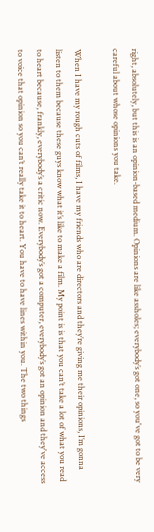right, absolutely, but this is an opinion-based medium. Opinions are like assholes; everybody’s got one, so you've got to be very careful about whose opinions you take.

When I have my rough cuts of films, I have my friends who are directors and they’re giving me their opinions, I’m gonna listen to them because these guys know what it’s like to make a film. My point is is that you can’t take a lot of what you read to heart because, frankly, everybody’s a critic now. Everybody’s got a computer, everybody’s got an opinion and they've access to voice that opinion so you can’t really take it to heart. You have to have lines within you. The two things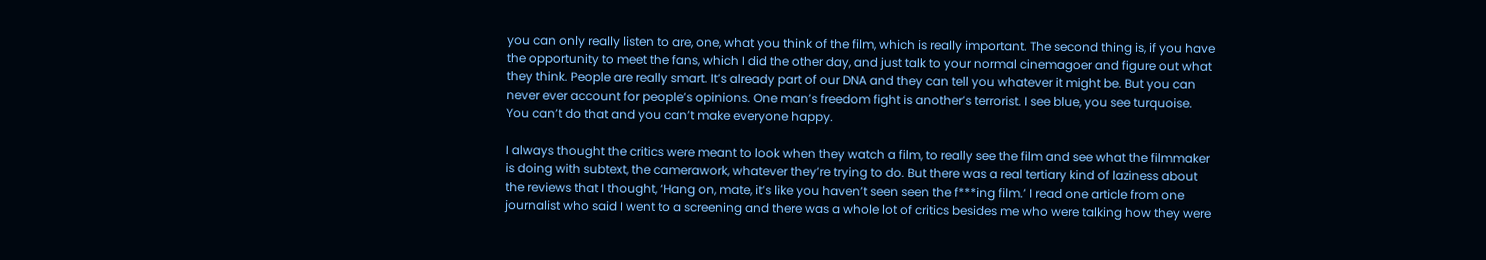you can only really listen to are, one, what you think of the film, which is really important. The second thing is, if you have the opportunity to meet the fans, which I did the other day, and just talk to your normal cinemagoer and figure out what they think. People are really smart. It’s already part of our DNA and they can tell you whatever it might be. But you can never ever account for people’s opinions. One man’s freedom fight is another’s terrorist. I see blue, you see turquoise. You can’t do that and you can’t make everyone happy.

I always thought the critics were meant to look when they watch a film, to really see the film and see what the filmmaker is doing with subtext, the camerawork, whatever they’re trying to do. But there was a real tertiary kind of laziness about the reviews that I thought, ‘Hang on, mate, it’s like you haven’t seen seen the f***ing film.’ I read one article from one journalist who said I went to a screening and there was a whole lot of critics besides me who were talking how they were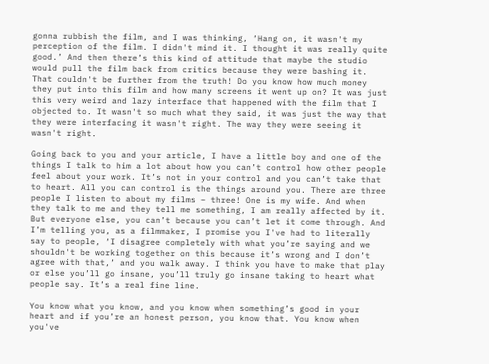gonna rubbish the film, and I was thinking, ‘Hang on, it wasn't my perception of the film. I didn't mind it. I thought it was really quite good.’ And then there’s this kind of attitude that maybe the studio would pull the film back from critics because they were bashing it. That couldn't be further from the truth! Do you know how much money they put into this film and how many screens it went up on? It was just this very weird and lazy interface that happened with the film that I objected to. It wasn't so much what they said, it was just the way that they were interfacing it wasn't right. The way they were seeing it wasn't right.

Going back to you and your article, I have a little boy and one of the things I talk to him a lot about how you can’t control how other people feel about your work. It’s not in your control and you can’t take that to heart. All you can control is the things around you. There are three people I listen to about my films – three! One is my wife. And when they talk to me and they tell me something, I am really affected by it. But everyone else, you can’t because you can’t let it come through. And I’m telling you, as a filmmaker, I promise you I've had to literally say to people, ‘I disagree completely with what you’re saying and we shouldn't be working together on this because it’s wrong and I don’t agree with that,’ and you walk away. I think you have to make that play or else you’ll go insane, you’ll truly go insane taking to heart what people say. It’s a real fine line.

You know what you know, and you know when something’s good in your heart and if you’re an honest person, you know that. You know when you've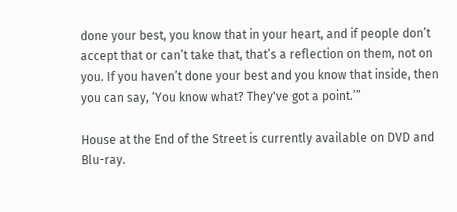done your best, you know that in your heart, and if people don’t accept that or can’t take that, that’s a reflection on them, not on you. If you haven’t done your best and you know that inside, then you can say, ‘You know what? They've got a point.’”

House at the End of the Street is currently available on DVD and Blu-ray.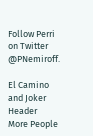Follow Perri on Twitter @PNemiroff.

El Camino and Joker Header
More People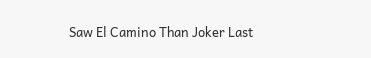Saw El Camino Than Joker Last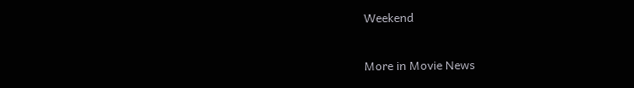Weekend

More in Movie News